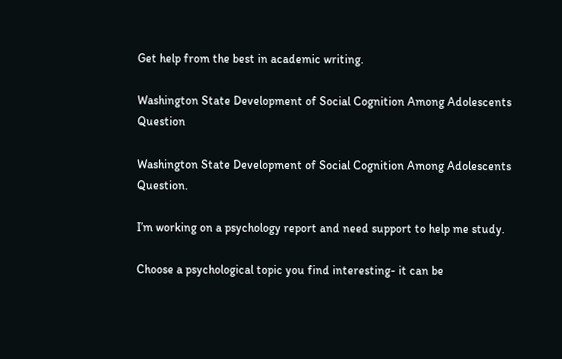Get help from the best in academic writing.

Washington State Development of Social Cognition Among Adolescents Question

Washington State Development of Social Cognition Among Adolescents Question.

I’m working on a psychology report and need support to help me study.

Choose a psychological topic you find interesting- it can be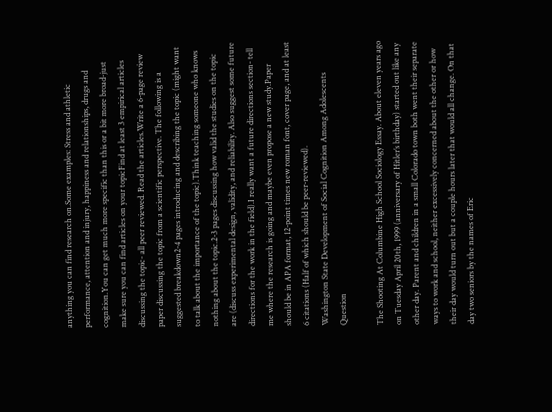anything you can find research on.Some examples: Stress and athletic performance, attention and injury, happiness and relationships, drugs and cognition.You can get much more specific than this or a bit more broad-just make sure you can find articles on your topicFind at least 3 empirical articles discussing the topic- all peer reviewed. Read the articles.Write a 6-page review paper discussing the topic from a scientific perspective. The following is a suggested breakdown2-4 pages introducing and describing the topic (might want to talk about the importance of the topic).Think teaching someone who knows nothing about the topic.2-3 pages discussing how valid the studies on the topic are (discuss experimental design, validity, and reliability. Also suggest some future directions for the work in the field).I really want a future directions section- tell me where the research is going and maybe even propose a new study.Paper should be in APA format, 12-point times new roman font, cover page, and at least 6 citations (Half of which should be peer-reviewed).
Washington State Development of Social Cognition Among Adolescents Question

The Shooting At Columbine High School Sociology Essay. About eleven years ago on Tuesday April 20th, 1999 (anniversary of Hitler’s birthday) started out like any other day. Parent and children in a small Colorado town both went their separate ways to work and school, neither excessively concerned about the other or how their day would turn out but a couple hours later that would all change. On that day two seniors by the names of Eric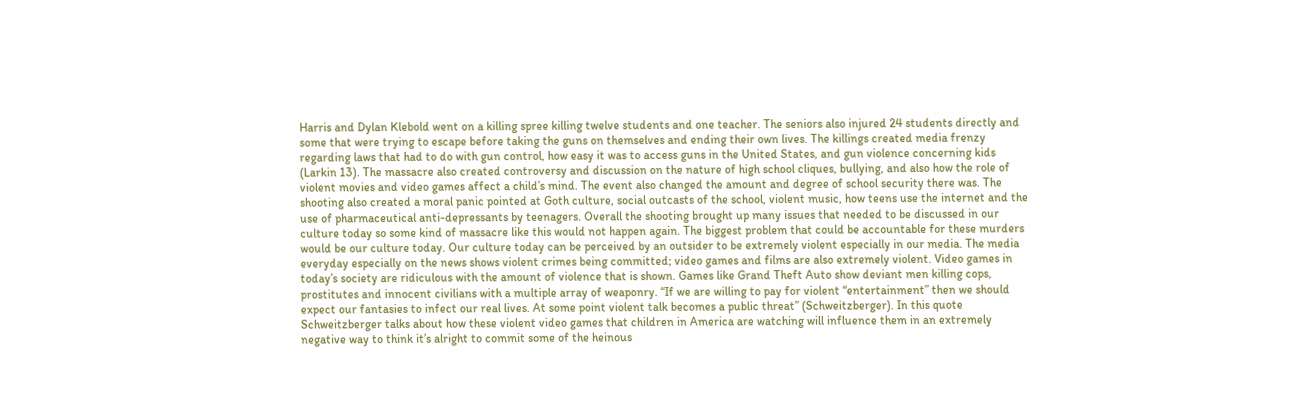Harris and Dylan Klebold went on a killing spree killing twelve students and one teacher. The seniors also injured 24 students directly and some that were trying to escape before taking the guns on themselves and ending their own lives. The killings created media frenzy regarding laws that had to do with gun control, how easy it was to access guns in the United States, and gun violence concerning kids (Larkin 13). The massacre also created controversy and discussion on the nature of high school cliques, bullying, and also how the role of violent movies and video games affect a child’s mind. The event also changed the amount and degree of school security there was. The shooting also created a moral panic pointed at Goth culture, social outcasts of the school, violent music, how teens use the internet and the use of pharmaceutical anti-depressants by teenagers. Overall the shooting brought up many issues that needed to be discussed in our culture today so some kind of massacre like this would not happen again. The biggest problem that could be accountable for these murders would be our culture today. Our culture today can be perceived by an outsider to be extremely violent especially in our media. The media everyday especially on the news shows violent crimes being committed; video games and films are also extremely violent. Video games in today’s society are ridiculous with the amount of violence that is shown. Games like Grand Theft Auto show deviant men killing cops, prostitutes and innocent civilians with a multiple array of weaponry. “If we are willing to pay for violent “entertainment” then we should expect our fantasies to infect our real lives. At some point violent talk becomes a public threat” (Schweitzberger). In this quote Schweitzberger talks about how these violent video games that children in America are watching will influence them in an extremely negative way to think it’s alright to commit some of the heinous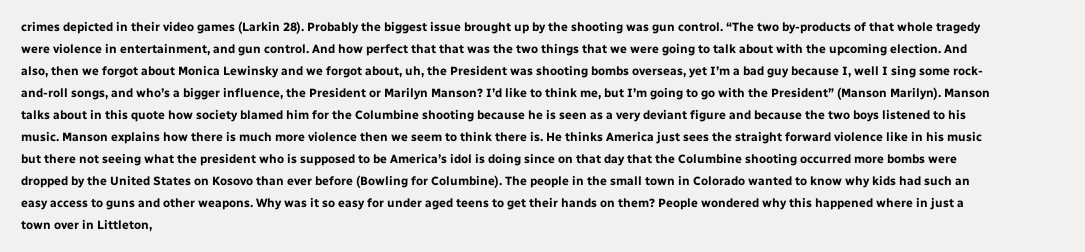crimes depicted in their video games (Larkin 28). Probably the biggest issue brought up by the shooting was gun control. “The two by-products of that whole tragedy were violence in entertainment, and gun control. And how perfect that that was the two things that we were going to talk about with the upcoming election. And also, then we forgot about Monica Lewinsky and we forgot about, uh, the President was shooting bombs overseas, yet I’m a bad guy because I, well I sing some rock-and-roll songs, and who’s a bigger influence, the President or Marilyn Manson? I’d like to think me, but I’m going to go with the President” (Manson Marilyn). Manson talks about in this quote how society blamed him for the Columbine shooting because he is seen as a very deviant figure and because the two boys listened to his music. Manson explains how there is much more violence then we seem to think there is. He thinks America just sees the straight forward violence like in his music but there not seeing what the president who is supposed to be America’s idol is doing since on that day that the Columbine shooting occurred more bombs were dropped by the United States on Kosovo than ever before (Bowling for Columbine). The people in the small town in Colorado wanted to know why kids had such an easy access to guns and other weapons. Why was it so easy for under aged teens to get their hands on them? People wondered why this happened where in just a town over in Littleton,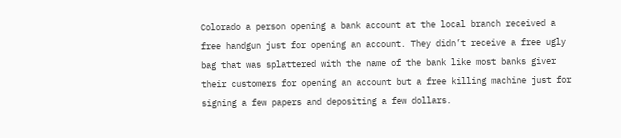Colorado a person opening a bank account at the local branch received a free handgun just for opening an account. They didn’t receive a free ugly bag that was splattered with the name of the bank like most banks giver their customers for opening an account but a free killing machine just for signing a few papers and depositing a few dollars.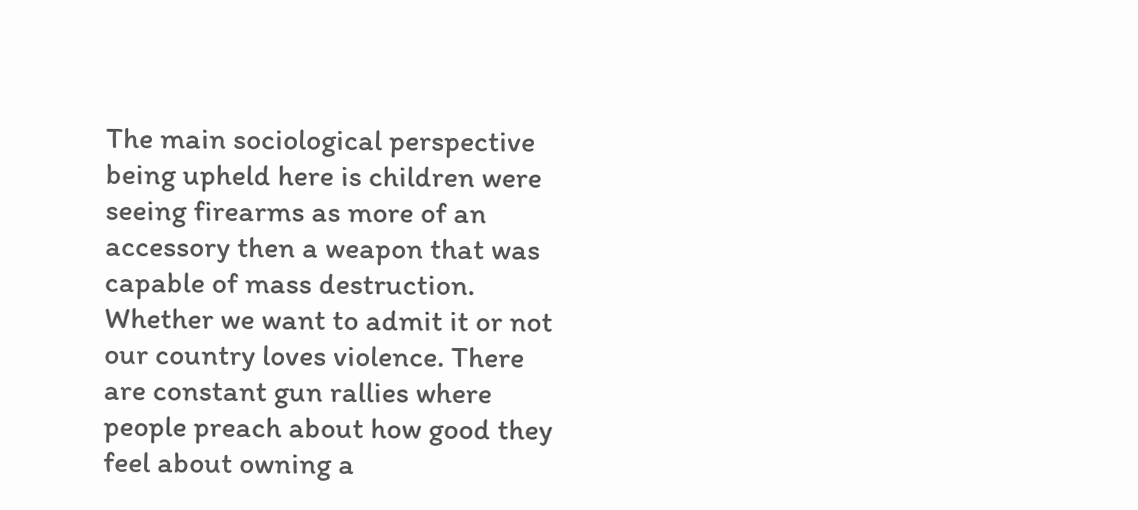The main sociological perspective being upheld here is children were seeing firearms as more of an accessory then a weapon that was capable of mass destruction. Whether we want to admit it or not our country loves violence. There are constant gun rallies where people preach about how good they feel about owning a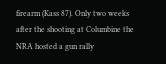firearm (Kass 87). Only two weeks after the shooting at Columbine the NRA hosted a gun rally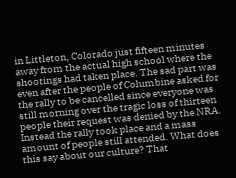in Littleton, Colorado just fifteen minutes away from the actual high school where the shootings had taken place. The sad part was even after the people of Columbine asked for the rally to be cancelled since everyone was still morning over the tragic loss of thirteen people their request was denied by the NRA. Instead the rally took place and a mass amount of people still attended. What does this say about our culture? That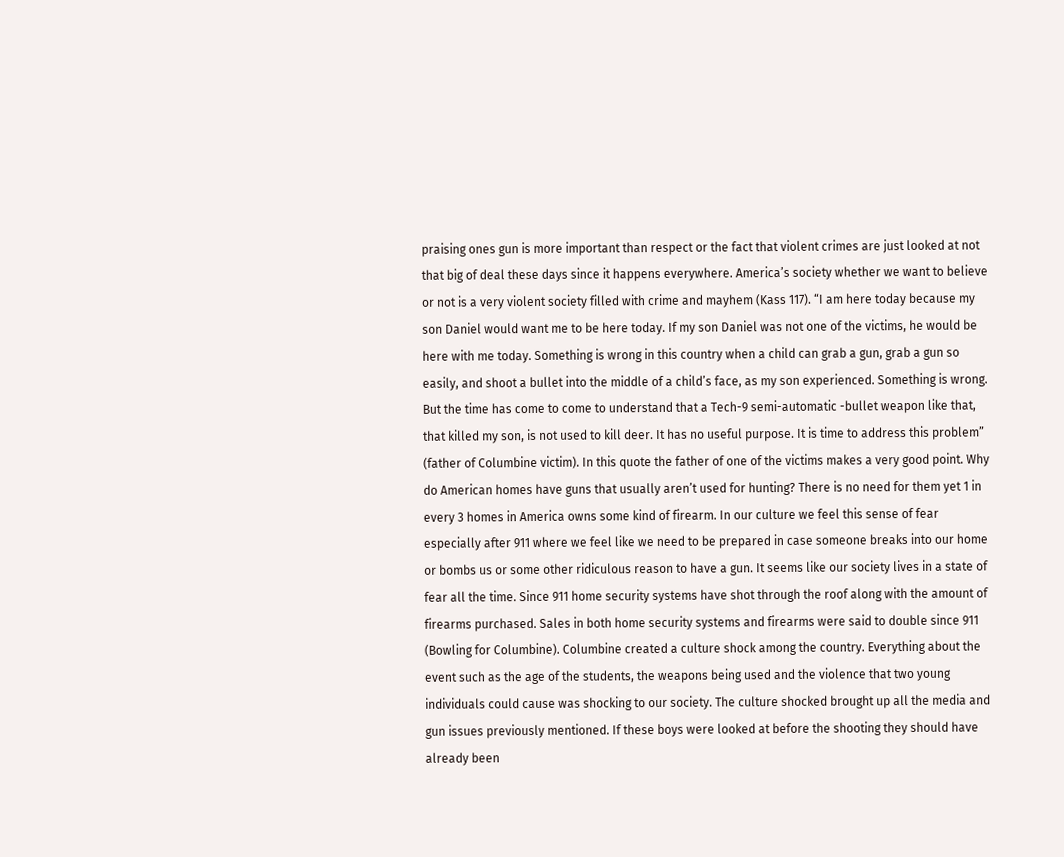praising ones gun is more important than respect or the fact that violent crimes are just looked at not that big of deal these days since it happens everywhere. America’s society whether we want to believe or not is a very violent society filled with crime and mayhem (Kass 117). “I am here today because my son Daniel would want me to be here today. If my son Daniel was not one of the victims, he would be here with me today. Something is wrong in this country when a child can grab a gun, grab a gun so easily, and shoot a bullet into the middle of a child’s face, as my son experienced. Something is wrong. But the time has come to come to understand that a Tech-9 semi-automatic -bullet weapon like that, that killed my son, is not used to kill deer. It has no useful purpose. It is time to address this problem” (father of Columbine victim). In this quote the father of one of the victims makes a very good point. Why do American homes have guns that usually aren’t used for hunting? There is no need for them yet 1 in every 3 homes in America owns some kind of firearm. In our culture we feel this sense of fear especially after 911 where we feel like we need to be prepared in case someone breaks into our home or bombs us or some other ridiculous reason to have a gun. It seems like our society lives in a state of fear all the time. Since 911 home security systems have shot through the roof along with the amount of firearms purchased. Sales in both home security systems and firearms were said to double since 911 (Bowling for Columbine). Columbine created a culture shock among the country. Everything about the event such as the age of the students, the weapons being used and the violence that two young individuals could cause was shocking to our society. The culture shocked brought up all the media and gun issues previously mentioned. If these boys were looked at before the shooting they should have already been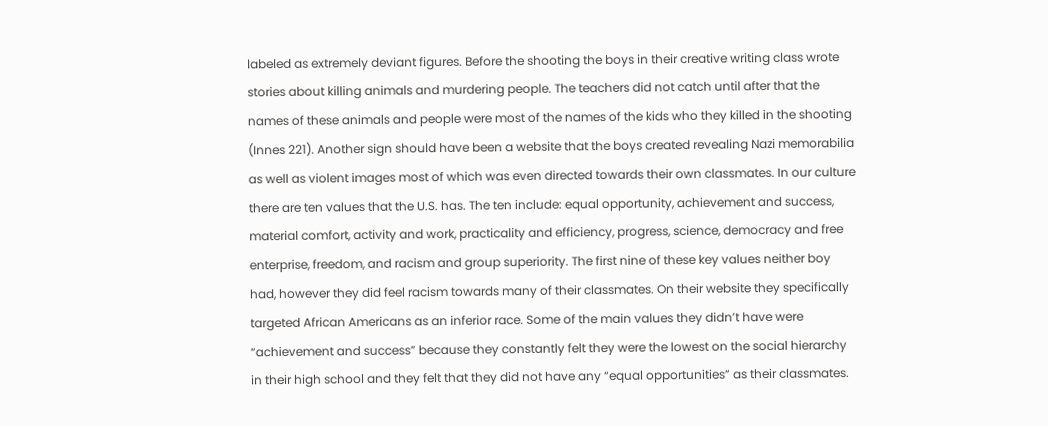labeled as extremely deviant figures. Before the shooting the boys in their creative writing class wrote stories about killing animals and murdering people. The teachers did not catch until after that the names of these animals and people were most of the names of the kids who they killed in the shooting (Innes 221). Another sign should have been a website that the boys created revealing Nazi memorabilia as well as violent images most of which was even directed towards their own classmates. In our culture there are ten values that the U.S. has. The ten include: equal opportunity, achievement and success, material comfort, activity and work, practicality and efficiency, progress, science, democracy and free enterprise, freedom, and racism and group superiority. The first nine of these key values neither boy had, however they did feel racism towards many of their classmates. On their website they specifically targeted African Americans as an inferior race. Some of the main values they didn’t have were “achievement and success” because they constantly felt they were the lowest on the social hierarchy in their high school and they felt that they did not have any “equal opportunities” as their classmates.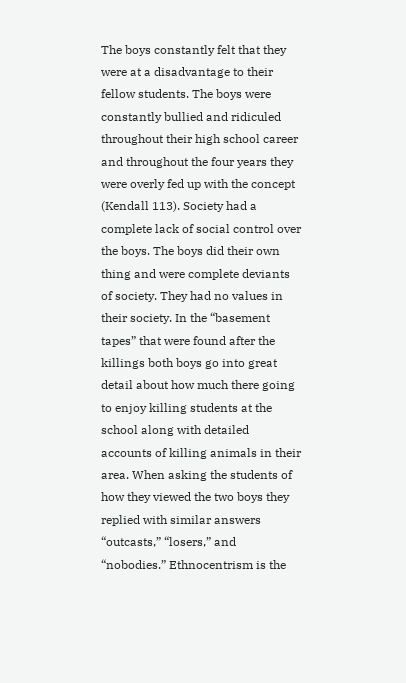The boys constantly felt that they were at a disadvantage to their fellow students. The boys were constantly bullied and ridiculed throughout their high school career and throughout the four years they were overly fed up with the concept (Kendall 113). Society had a complete lack of social control over the boys. The boys did their own thing and were complete deviants of society. They had no values in their society. In the “basement tapes” that were found after the killings both boys go into great detail about how much there going to enjoy killing students at the school along with detailed accounts of killing animals in their area. When asking the students of how they viewed the two boys they replied with similar answers “outcasts,” “losers,” and “nobodies.” Ethnocentrism is the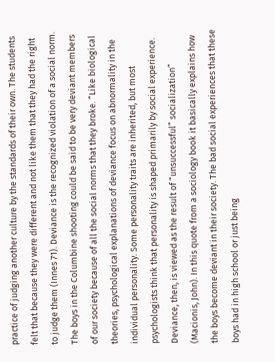practice of judging another culture by the standards of their own. The students felt that because they were different and not like them that they had the right to judge them (Innes 71). Deviance is the recognized violation of a social norm. The boys in the Columbine shooting could be said to be very deviant members of our society because of all the social norms that they broke. “Like biological theories, psychological explanations of deviance focus on abnormality in the individual personality. Some personality traits are inherited, but most psychologists think that personality is shaped primarily by social experience. Deviance, then, is viewed as the result of “unsuccessful” socialization” (Macionis, John). In this quote from a sociology book it basically explains how the boys become deviant in their society. The bad social experiences that these boys had in high school or just being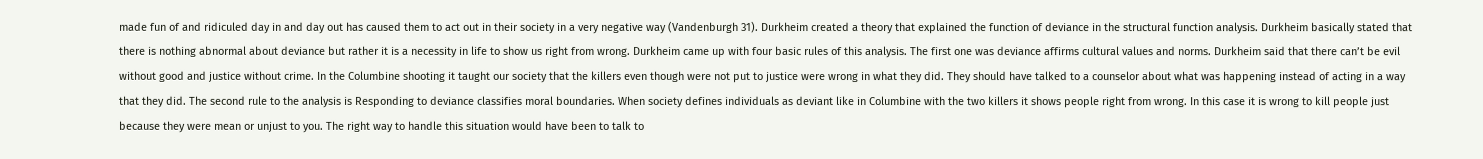made fun of and ridiculed day in and day out has caused them to act out in their society in a very negative way (Vandenburgh 31). Durkheim created a theory that explained the function of deviance in the structural function analysis. Durkheim basically stated that there is nothing abnormal about deviance but rather it is a necessity in life to show us right from wrong. Durkheim came up with four basic rules of this analysis. The first one was deviance affirms cultural values and norms. Durkheim said that there can’t be evil without good and justice without crime. In the Columbine shooting it taught our society that the killers even though were not put to justice were wrong in what they did. They should have talked to a counselor about what was happening instead of acting in a way that they did. The second rule to the analysis is Responding to deviance classifies moral boundaries. When society defines individuals as deviant like in Columbine with the two killers it shows people right from wrong. In this case it is wrong to kill people just because they were mean or unjust to you. The right way to handle this situation would have been to talk to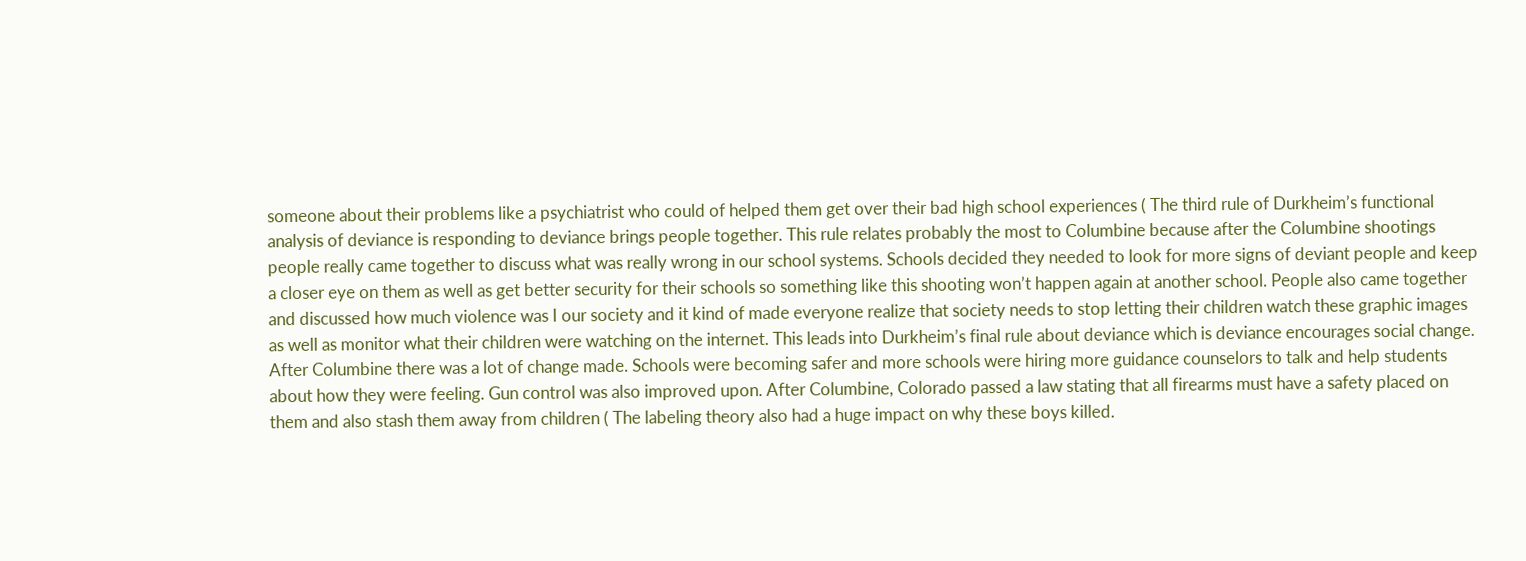someone about their problems like a psychiatrist who could of helped them get over their bad high school experiences ( The third rule of Durkheim’s functional analysis of deviance is responding to deviance brings people together. This rule relates probably the most to Columbine because after the Columbine shootings people really came together to discuss what was really wrong in our school systems. Schools decided they needed to look for more signs of deviant people and keep a closer eye on them as well as get better security for their schools so something like this shooting won’t happen again at another school. People also came together and discussed how much violence was I our society and it kind of made everyone realize that society needs to stop letting their children watch these graphic images as well as monitor what their children were watching on the internet. This leads into Durkheim’s final rule about deviance which is deviance encourages social change. After Columbine there was a lot of change made. Schools were becoming safer and more schools were hiring more guidance counselors to talk and help students about how they were feeling. Gun control was also improved upon. After Columbine, Colorado passed a law stating that all firearms must have a safety placed on them and also stash them away from children ( The labeling theory also had a huge impact on why these boys killed.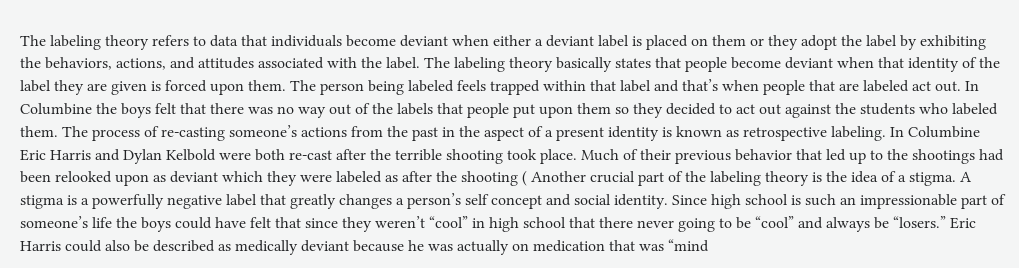The labeling theory refers to data that individuals become deviant when either a deviant label is placed on them or they adopt the label by exhibiting the behaviors, actions, and attitudes associated with the label. The labeling theory basically states that people become deviant when that identity of the label they are given is forced upon them. The person being labeled feels trapped within that label and that’s when people that are labeled act out. In Columbine the boys felt that there was no way out of the labels that people put upon them so they decided to act out against the students who labeled them. The process of re-casting someone’s actions from the past in the aspect of a present identity is known as retrospective labeling. In Columbine Eric Harris and Dylan Kelbold were both re-cast after the terrible shooting took place. Much of their previous behavior that led up to the shootings had been relooked upon as deviant which they were labeled as after the shooting ( Another crucial part of the labeling theory is the idea of a stigma. A stigma is a powerfully negative label that greatly changes a person’s self concept and social identity. Since high school is such an impressionable part of someone’s life the boys could have felt that since they weren’t “cool” in high school that there never going to be “cool” and always be “losers.” Eric Harris could also be described as medically deviant because he was actually on medication that was “mind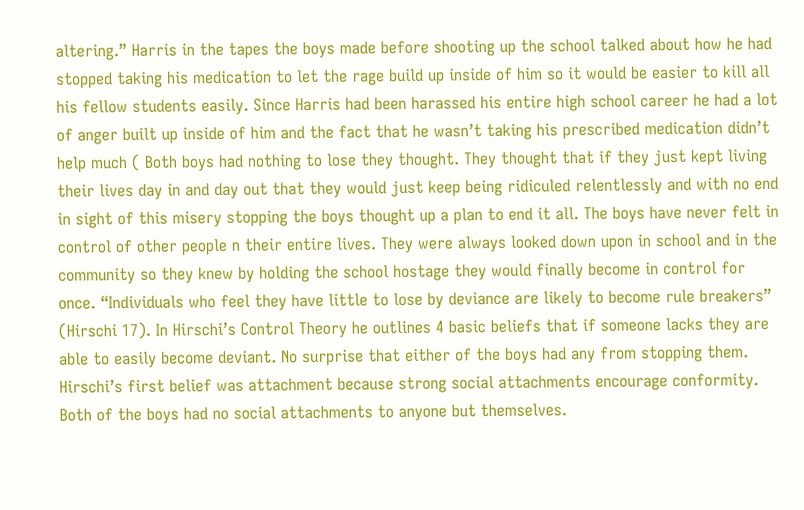altering.” Harris in the tapes the boys made before shooting up the school talked about how he had stopped taking his medication to let the rage build up inside of him so it would be easier to kill all his fellow students easily. Since Harris had been harassed his entire high school career he had a lot of anger built up inside of him and the fact that he wasn’t taking his prescribed medication didn’t help much ( Both boys had nothing to lose they thought. They thought that if they just kept living their lives day in and day out that they would just keep being ridiculed relentlessly and with no end in sight of this misery stopping the boys thought up a plan to end it all. The boys have never felt in control of other people n their entire lives. They were always looked down upon in school and in the community so they knew by holding the school hostage they would finally become in control for once. “Individuals who feel they have little to lose by deviance are likely to become rule breakers” (Hirschi 17). In Hirschi’s Control Theory he outlines 4 basic beliefs that if someone lacks they are able to easily become deviant. No surprise that either of the boys had any from stopping them. Hirschi’s first belief was attachment because strong social attachments encourage conformity. Both of the boys had no social attachments to anyone but themselves.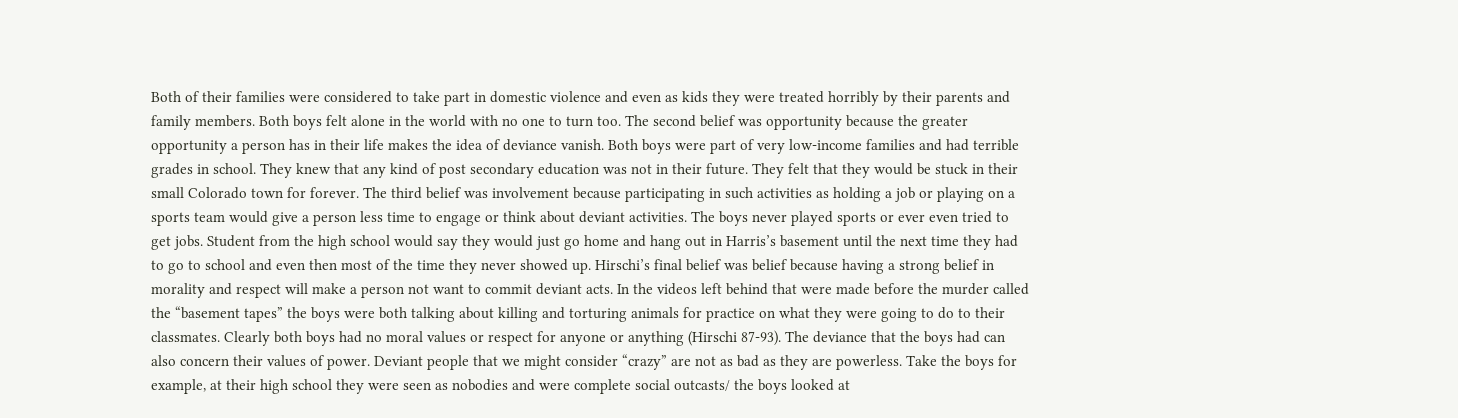Both of their families were considered to take part in domestic violence and even as kids they were treated horribly by their parents and family members. Both boys felt alone in the world with no one to turn too. The second belief was opportunity because the greater opportunity a person has in their life makes the idea of deviance vanish. Both boys were part of very low-income families and had terrible grades in school. They knew that any kind of post secondary education was not in their future. They felt that they would be stuck in their small Colorado town for forever. The third belief was involvement because participating in such activities as holding a job or playing on a sports team would give a person less time to engage or think about deviant activities. The boys never played sports or ever even tried to get jobs. Student from the high school would say they would just go home and hang out in Harris’s basement until the next time they had to go to school and even then most of the time they never showed up. Hirschi’s final belief was belief because having a strong belief in morality and respect will make a person not want to commit deviant acts. In the videos left behind that were made before the murder called the “basement tapes” the boys were both talking about killing and torturing animals for practice on what they were going to do to their classmates. Clearly both boys had no moral values or respect for anyone or anything (Hirschi 87-93). The deviance that the boys had can also concern their values of power. Deviant people that we might consider “crazy” are not as bad as they are powerless. Take the boys for example, at their high school they were seen as nobodies and were complete social outcasts/ the boys looked at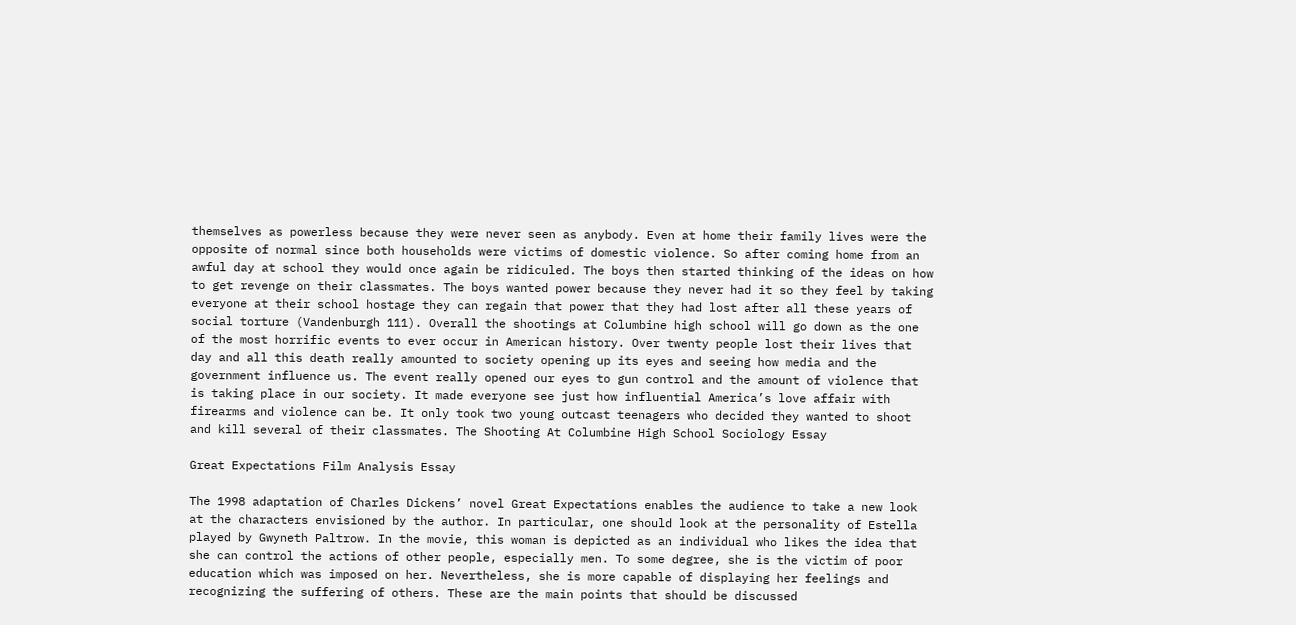themselves as powerless because they were never seen as anybody. Even at home their family lives were the opposite of normal since both households were victims of domestic violence. So after coming home from an awful day at school they would once again be ridiculed. The boys then started thinking of the ideas on how to get revenge on their classmates. The boys wanted power because they never had it so they feel by taking everyone at their school hostage they can regain that power that they had lost after all these years of social torture (Vandenburgh 111). Overall the shootings at Columbine high school will go down as the one of the most horrific events to ever occur in American history. Over twenty people lost their lives that day and all this death really amounted to society opening up its eyes and seeing how media and the government influence us. The event really opened our eyes to gun control and the amount of violence that is taking place in our society. It made everyone see just how influential America’s love affair with firearms and violence can be. It only took two young outcast teenagers who decided they wanted to shoot and kill several of their classmates. The Shooting At Columbine High School Sociology Essay

Great Expectations Film Analysis Essay

The 1998 adaptation of Charles Dickens’ novel Great Expectations enables the audience to take a new look at the characters envisioned by the author. In particular, one should look at the personality of Estella played by Gwyneth Paltrow. In the movie, this woman is depicted as an individual who likes the idea that she can control the actions of other people, especially men. To some degree, she is the victim of poor education which was imposed on her. Nevertheless, she is more capable of displaying her feelings and recognizing the suffering of others. These are the main points that should be discussed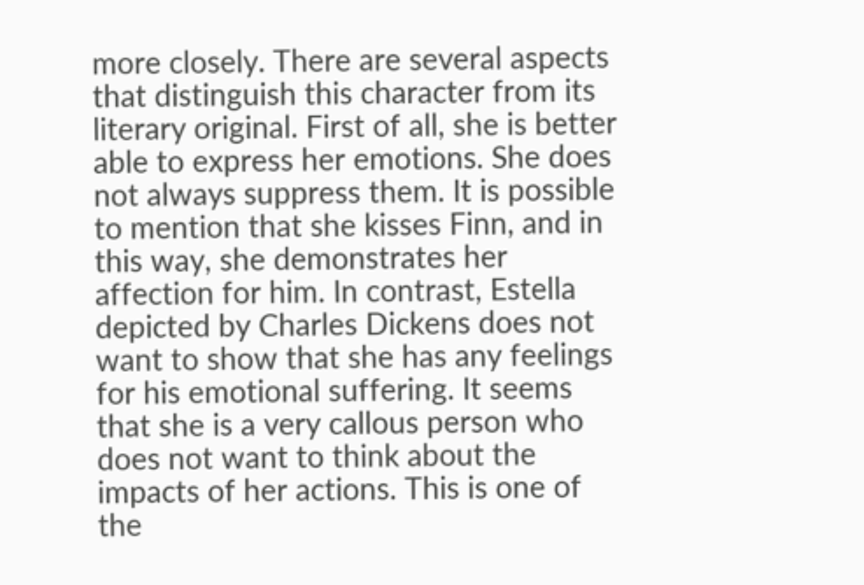more closely. There are several aspects that distinguish this character from its literary original. First of all, she is better able to express her emotions. She does not always suppress them. It is possible to mention that she kisses Finn, and in this way, she demonstrates her affection for him. In contrast, Estella depicted by Charles Dickens does not want to show that she has any feelings for his emotional suffering. It seems that she is a very callous person who does not want to think about the impacts of her actions. This is one of the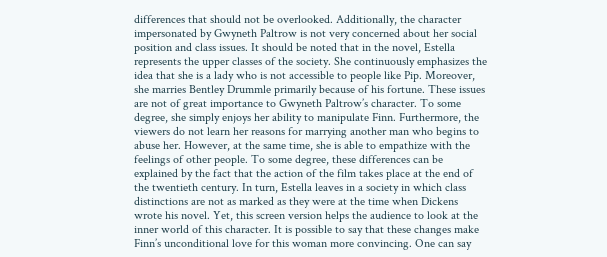differences that should not be overlooked. Additionally, the character impersonated by Gwyneth Paltrow is not very concerned about her social position and class issues. It should be noted that in the novel, Estella represents the upper classes of the society. She continuously emphasizes the idea that she is a lady who is not accessible to people like Pip. Moreover, she marries Bentley Drummle primarily because of his fortune. These issues are not of great importance to Gwyneth Paltrow’s character. To some degree, she simply enjoys her ability to manipulate Finn. Furthermore, the viewers do not learn her reasons for marrying another man who begins to abuse her. However, at the same time, she is able to empathize with the feelings of other people. To some degree, these differences can be explained by the fact that the action of the film takes place at the end of the twentieth century. In turn, Estella leaves in a society in which class distinctions are not as marked as they were at the time when Dickens wrote his novel. Yet, this screen version helps the audience to look at the inner world of this character. It is possible to say that these changes make Finn’s unconditional love for this woman more convincing. One can say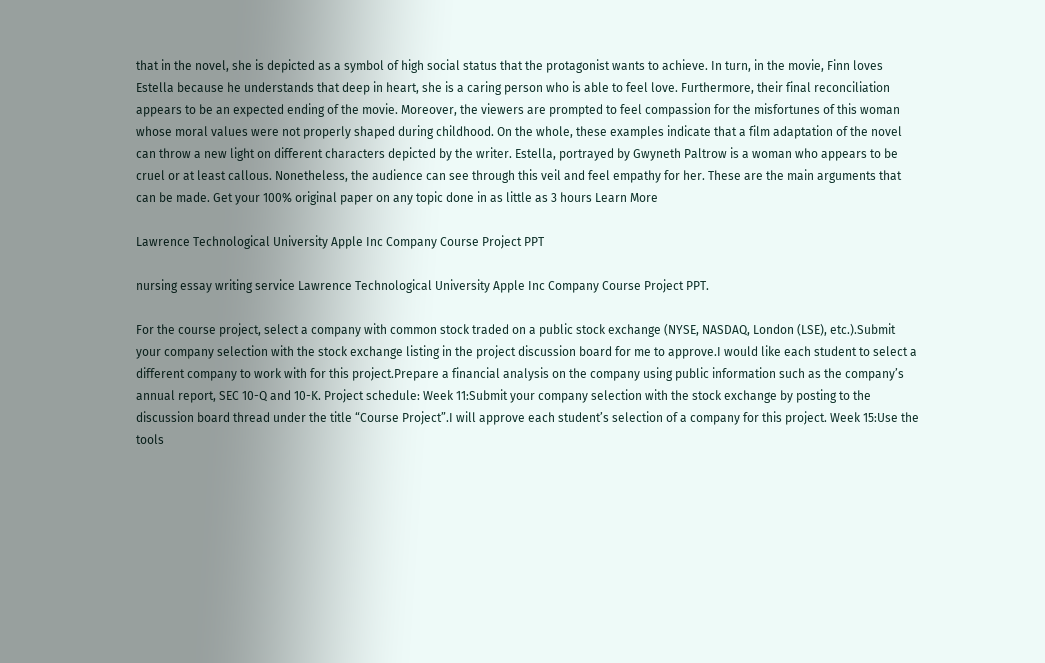that in the novel, she is depicted as a symbol of high social status that the protagonist wants to achieve. In turn, in the movie, Finn loves Estella because he understands that deep in heart, she is a caring person who is able to feel love. Furthermore, their final reconciliation appears to be an expected ending of the movie. Moreover, the viewers are prompted to feel compassion for the misfortunes of this woman whose moral values were not properly shaped during childhood. On the whole, these examples indicate that a film adaptation of the novel can throw a new light on different characters depicted by the writer. Estella, portrayed by Gwyneth Paltrow is a woman who appears to be cruel or at least callous. Nonetheless, the audience can see through this veil and feel empathy for her. These are the main arguments that can be made. Get your 100% original paper on any topic done in as little as 3 hours Learn More

Lawrence Technological University Apple Inc Company Course Project PPT

nursing essay writing service Lawrence Technological University Apple Inc Company Course Project PPT.

For the course project, select a company with common stock traded on a public stock exchange (NYSE, NASDAQ, London (LSE), etc.).Submit your company selection with the stock exchange listing in the project discussion board for me to approve.I would like each student to select a different company to work with for this project.Prepare a financial analysis on the company using public information such as the company’s annual report, SEC 10-Q and 10-K. Project schedule: Week 11:Submit your company selection with the stock exchange by posting to the discussion board thread under the title “Course Project”.I will approve each student’s selection of a company for this project. Week 15:Use the tools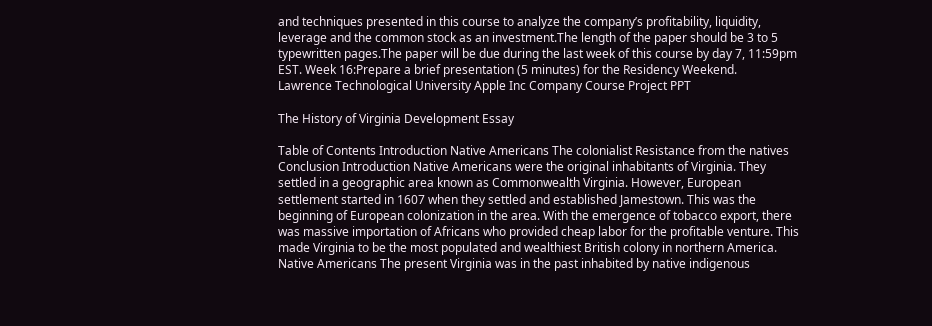and techniques presented in this course to analyze the company’s profitability, liquidity, leverage and the common stock as an investment.The length of the paper should be 3 to 5 typewritten pages.The paper will be due during the last week of this course by day 7, 11:59pm EST. Week 16:Prepare a brief presentation (5 minutes) for the Residency Weekend.
Lawrence Technological University Apple Inc Company Course Project PPT

The History of Virginia Development Essay

Table of Contents Introduction Native Americans The colonialist Resistance from the natives Conclusion Introduction Native Americans were the original inhabitants of Virginia. They settled in a geographic area known as Commonwealth Virginia. However, European settlement started in 1607 when they settled and established Jamestown. This was the beginning of European colonization in the area. With the emergence of tobacco export, there was massive importation of Africans who provided cheap labor for the profitable venture. This made Virginia to be the most populated and wealthiest British colony in northern America. Native Americans The present Virginia was in the past inhabited by native indigenous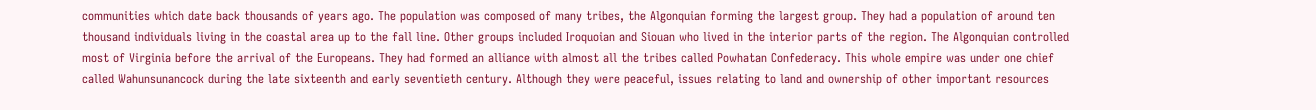communities which date back thousands of years ago. The population was composed of many tribes, the Algonquian forming the largest group. They had a population of around ten thousand individuals living in the coastal area up to the fall line. Other groups included Iroquoian and Siouan who lived in the interior parts of the region. The Algonquian controlled most of Virginia before the arrival of the Europeans. They had formed an alliance with almost all the tribes called Powhatan Confederacy. This whole empire was under one chief called Wahunsunancock during the late sixteenth and early seventieth century. Although they were peaceful, issues relating to land and ownership of other important resources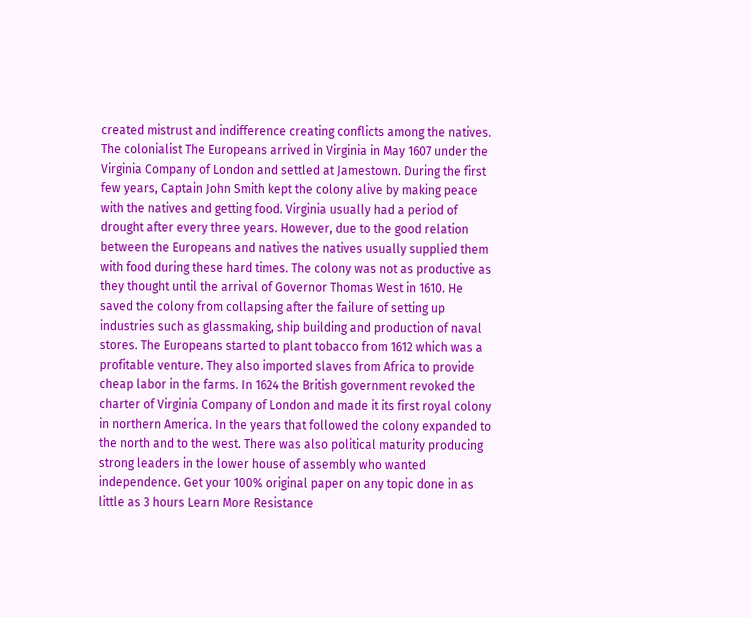created mistrust and indifference creating conflicts among the natives. The colonialist The Europeans arrived in Virginia in May 1607 under the Virginia Company of London and settled at Jamestown. During the first few years, Captain John Smith kept the colony alive by making peace with the natives and getting food. Virginia usually had a period of drought after every three years. However, due to the good relation between the Europeans and natives the natives usually supplied them with food during these hard times. The colony was not as productive as they thought until the arrival of Governor Thomas West in 1610. He saved the colony from collapsing after the failure of setting up industries such as glassmaking, ship building and production of naval stores. The Europeans started to plant tobacco from 1612 which was a profitable venture. They also imported slaves from Africa to provide cheap labor in the farms. In 1624 the British government revoked the charter of Virginia Company of London and made it its first royal colony in northern America. In the years that followed the colony expanded to the north and to the west. There was also political maturity producing strong leaders in the lower house of assembly who wanted independence. Get your 100% original paper on any topic done in as little as 3 hours Learn More Resistance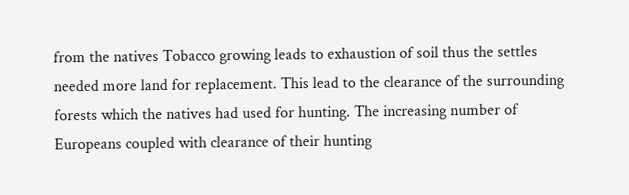from the natives Tobacco growing leads to exhaustion of soil thus the settles needed more land for replacement. This lead to the clearance of the surrounding forests which the natives had used for hunting. The increasing number of Europeans coupled with clearance of their hunting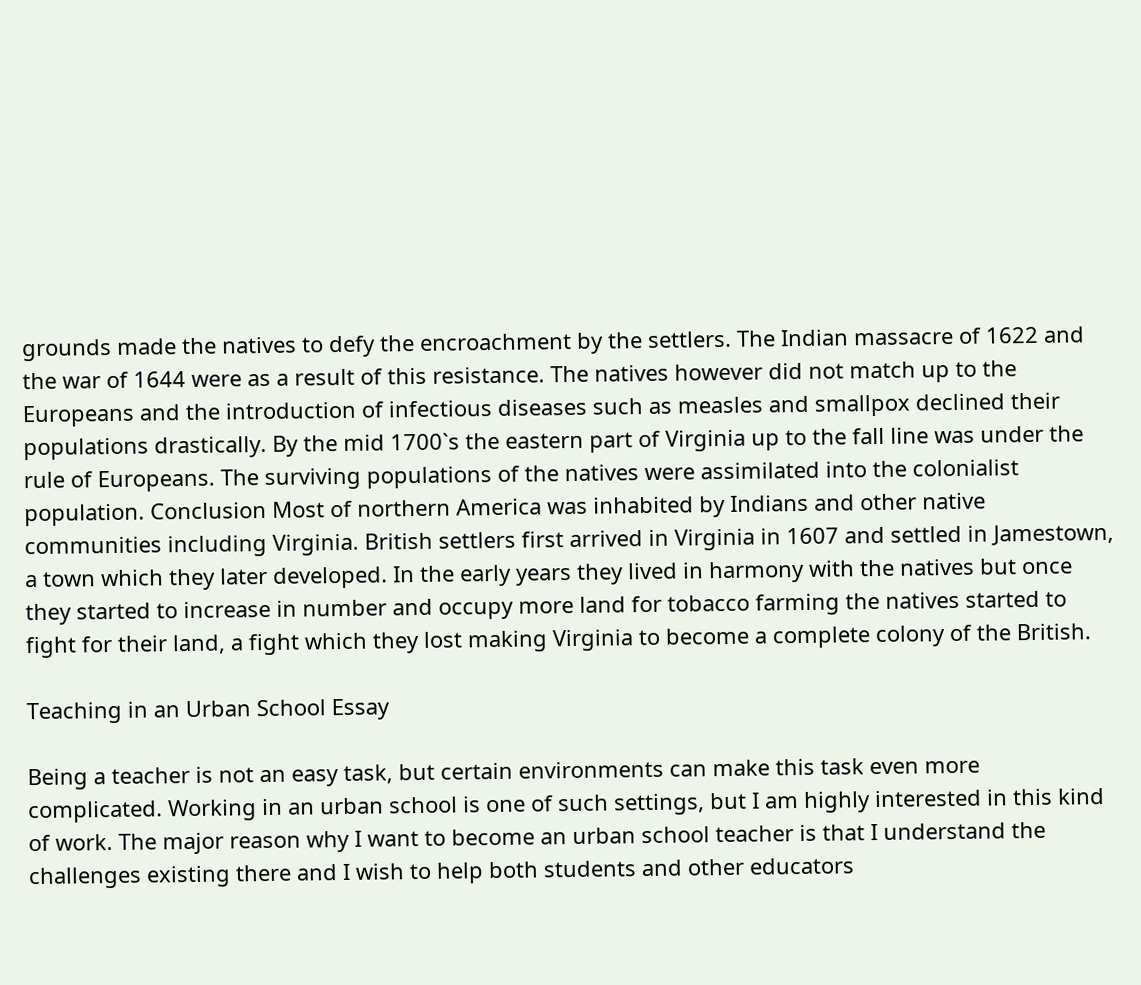grounds made the natives to defy the encroachment by the settlers. The Indian massacre of 1622 and the war of 1644 were as a result of this resistance. The natives however did not match up to the Europeans and the introduction of infectious diseases such as measles and smallpox declined their populations drastically. By the mid 1700`s the eastern part of Virginia up to the fall line was under the rule of Europeans. The surviving populations of the natives were assimilated into the colonialist population. Conclusion Most of northern America was inhabited by Indians and other native communities including Virginia. British settlers first arrived in Virginia in 1607 and settled in Jamestown, a town which they later developed. In the early years they lived in harmony with the natives but once they started to increase in number and occupy more land for tobacco farming the natives started to fight for their land, a fight which they lost making Virginia to become a complete colony of the British.

Teaching in an Urban School Essay

Being a teacher is not an easy task, but certain environments can make this task even more complicated. Working in an urban school is one of such settings, but I am highly interested in this kind of work. The major reason why I want to become an urban school teacher is that I understand the challenges existing there and I wish to help both students and other educators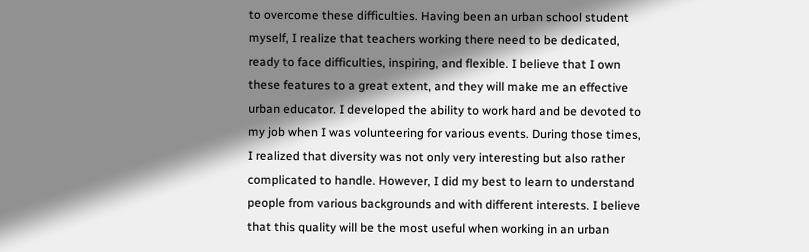to overcome these difficulties. Having been an urban school student myself, I realize that teachers working there need to be dedicated, ready to face difficulties, inspiring, and flexible. I believe that I own these features to a great extent, and they will make me an effective urban educator. I developed the ability to work hard and be devoted to my job when I was volunteering for various events. During those times, I realized that diversity was not only very interesting but also rather complicated to handle. However, I did my best to learn to understand people from various backgrounds and with different interests. I believe that this quality will be the most useful when working in an urban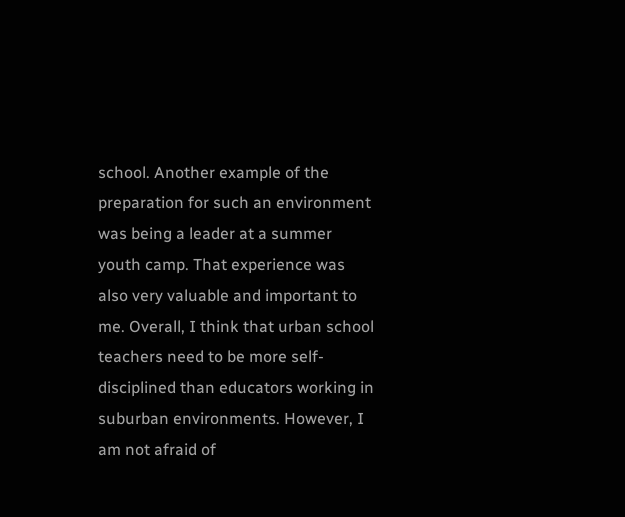school. Another example of the preparation for such an environment was being a leader at a summer youth camp. That experience was also very valuable and important to me. Overall, I think that urban school teachers need to be more self-disciplined than educators working in suburban environments. However, I am not afraid of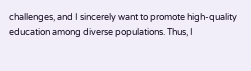challenges, and I sincerely want to promote high-quality education among diverse populations. Thus, I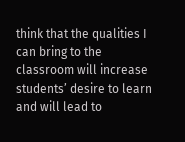think that the qualities I can bring to the classroom will increase students’ desire to learn and will lead to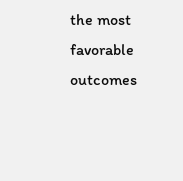the most favorable outcomes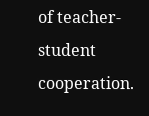of teacher-student cooperation.